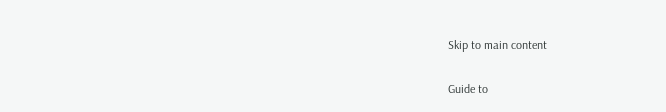Skip to main content

Guide to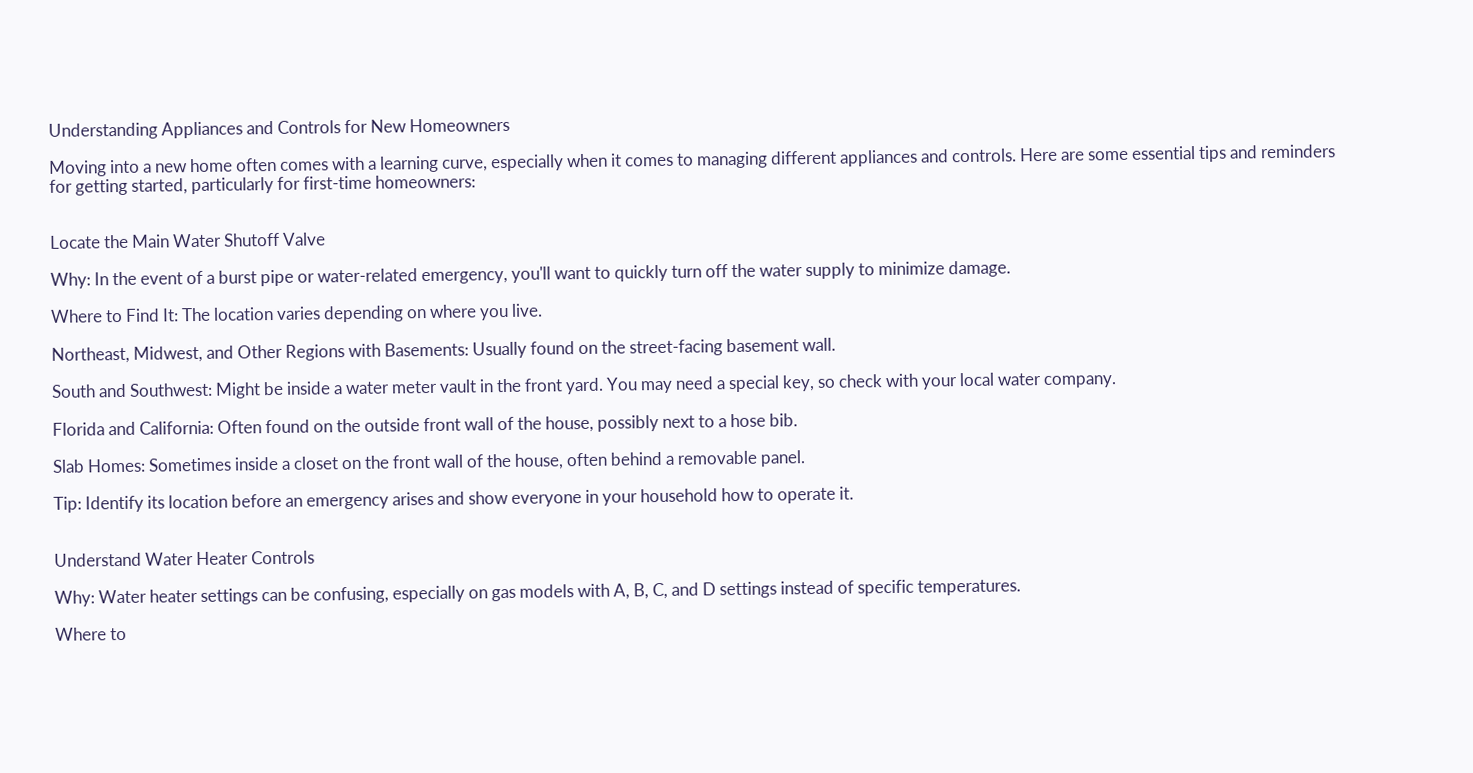Understanding Appliances and Controls for New Homeowners

Moving into a new home often comes with a learning curve, especially when it comes to managing different appliances and controls. Here are some essential tips and reminders for getting started, particularly for first-time homeowners:


Locate the Main Water Shutoff Valve

Why: In the event of a burst pipe or water-related emergency, you'll want to quickly turn off the water supply to minimize damage.

Where to Find It: The location varies depending on where you live.

Northeast, Midwest, and Other Regions with Basements: Usually found on the street-facing basement wall.

South and Southwest: Might be inside a water meter vault in the front yard. You may need a special key, so check with your local water company.

Florida and California: Often found on the outside front wall of the house, possibly next to a hose bib.

Slab Homes: Sometimes inside a closet on the front wall of the house, often behind a removable panel.

Tip: Identify its location before an emergency arises and show everyone in your household how to operate it.


Understand Water Heater Controls

Why: Water heater settings can be confusing, especially on gas models with A, B, C, and D settings instead of specific temperatures.

Where to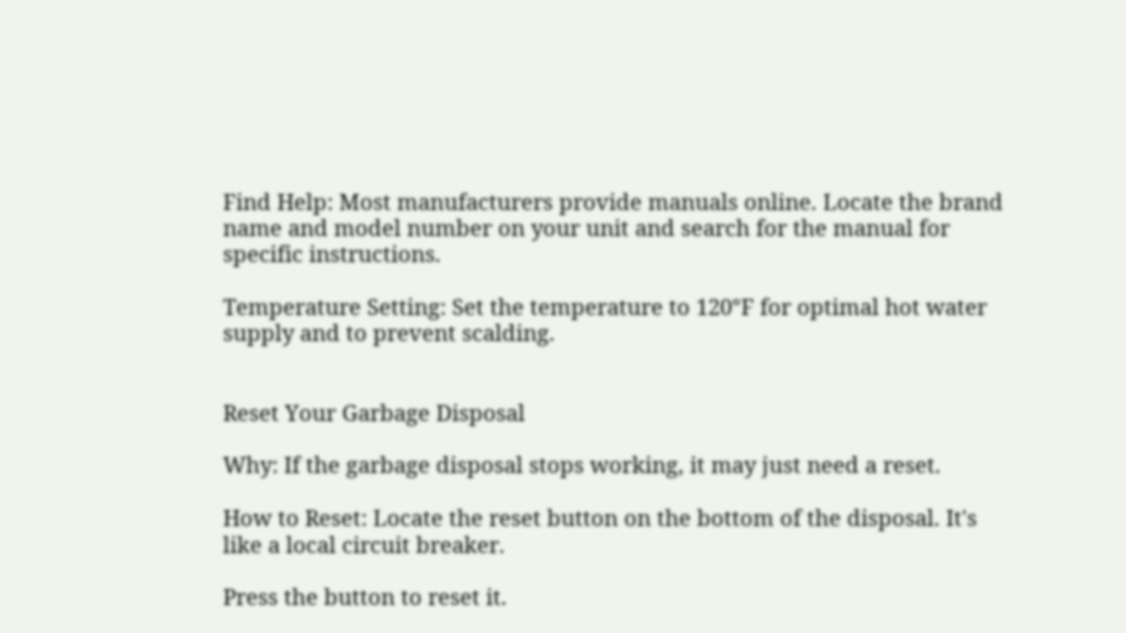Find Help: Most manufacturers provide manuals online. Locate the brand name and model number on your unit and search for the manual for specific instructions.

Temperature Setting: Set the temperature to 120°F for optimal hot water supply and to prevent scalding.


Reset Your Garbage Disposal

Why: If the garbage disposal stops working, it may just need a reset.

How to Reset: Locate the reset button on the bottom of the disposal. It's like a local circuit breaker.

Press the button to reset it.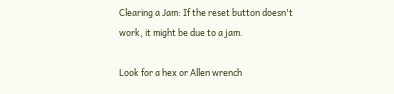Clearing a Jam: If the reset button doesn't work, it might be due to a jam.

Look for a hex or Allen wrench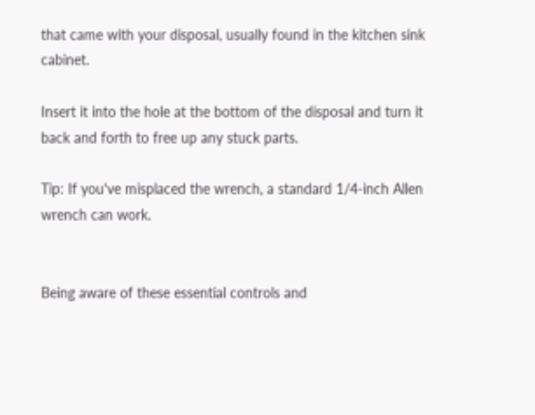that came with your disposal, usually found in the kitchen sink cabinet.

Insert it into the hole at the bottom of the disposal and turn it back and forth to free up any stuck parts.

Tip: If you've misplaced the wrench, a standard 1/4-inch Allen wrench can work.


Being aware of these essential controls and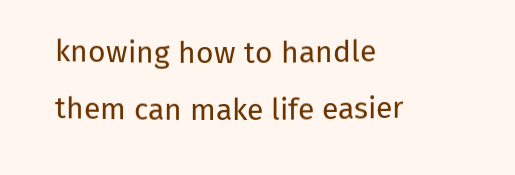knowing how to handle them can make life easier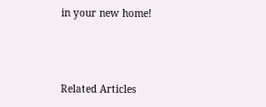in your new home!



Related Articles